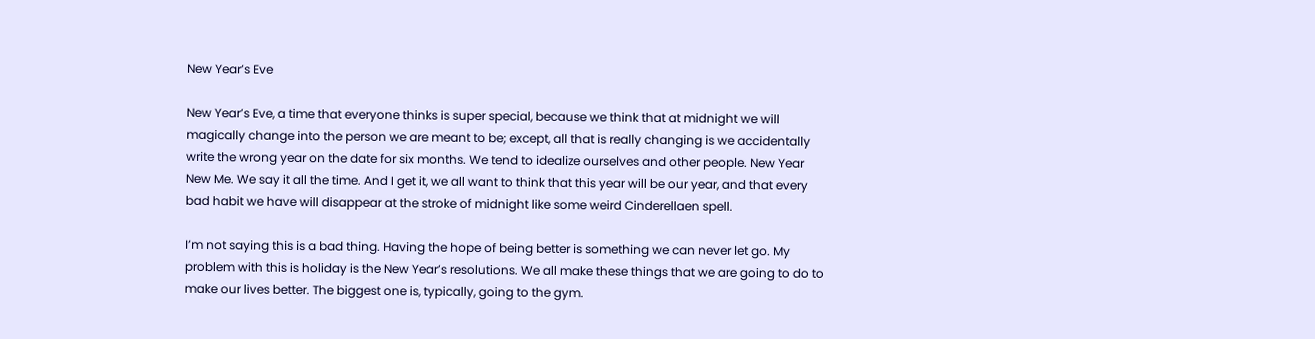New Year’s Eve

New Year’s Eve, a time that everyone thinks is super special, because we think that at midnight we will magically change into the person we are meant to be; except, all that is really changing is we accidentally write the wrong year on the date for six months. We tend to idealize ourselves and other people. New Year New Me. We say it all the time. And I get it, we all want to think that this year will be our year, and that every bad habit we have will disappear at the stroke of midnight like some weird Cinderellaen spell.

I’m not saying this is a bad thing. Having the hope of being better is something we can never let go. My problem with this is holiday is the New Year’s resolutions. We all make these things that we are going to do to make our lives better. The biggest one is, typically, going to the gym.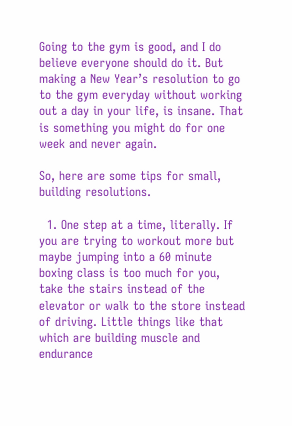Going to the gym is good, and I do believe everyone should do it. But making a New Year’s resolution to go to the gym everyday without working out a day in your life, is insane. That is something you might do for one week and never again.

So, here are some tips for small, building resolutions.

  1. One step at a time, literally. If you are trying to workout more but maybe jumping into a 60 minute boxing class is too much for you, take the stairs instead of the elevator or walk to the store instead of driving. Little things like that which are building muscle and endurance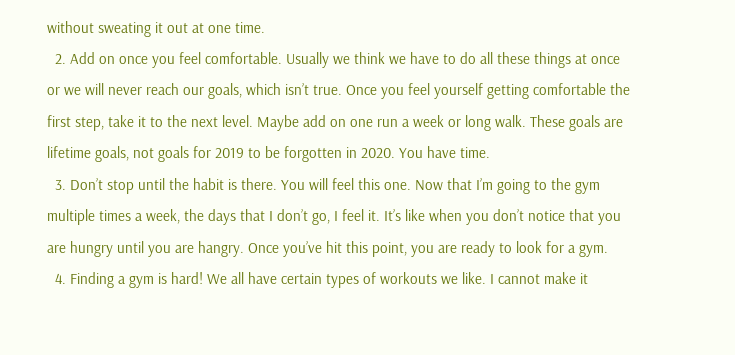without sweating it out at one time.
  2. Add on once you feel comfortable. Usually we think we have to do all these things at once or we will never reach our goals, which isn’t true. Once you feel yourself getting comfortable the first step, take it to the next level. Maybe add on one run a week or long walk. These goals are lifetime goals, not goals for 2019 to be forgotten in 2020. You have time.
  3. Don’t stop until the habit is there. You will feel this one. Now that I’m going to the gym multiple times a week, the days that I don’t go, I feel it. It’s like when you don’t notice that you are hungry until you are hangry. Once you’ve hit this point, you are ready to look for a gym.
  4. Finding a gym is hard! We all have certain types of workouts we like. I cannot make it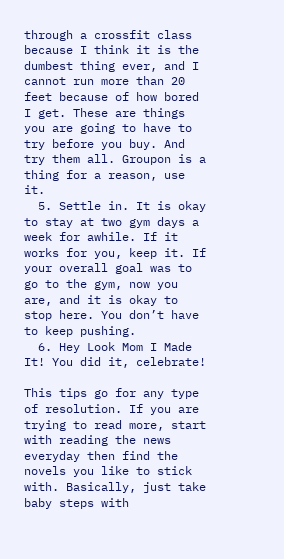through a crossfit class because I think it is the dumbest thing ever, and I cannot run more than 20 feet because of how bored I get. These are things you are going to have to try before you buy. And try them all. Groupon is a thing for a reason, use it.
  5. Settle in. It is okay to stay at two gym days a week for awhile. If it works for you, keep it. If your overall goal was to go to the gym, now you are, and it is okay to stop here. You don’t have to keep pushing.
  6. Hey Look Mom I Made It! You did it, celebrate!

This tips go for any type of resolution. If you are trying to read more, start with reading the news everyday then find the novels you like to stick with. Basically, just take baby steps with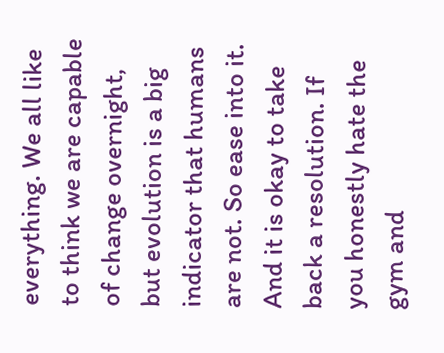everything. We all like to think we are capable of change overnight, but evolution is a big indicator that humans are not. So ease into it. And it is okay to take back a resolution. If you honestly hate the gym and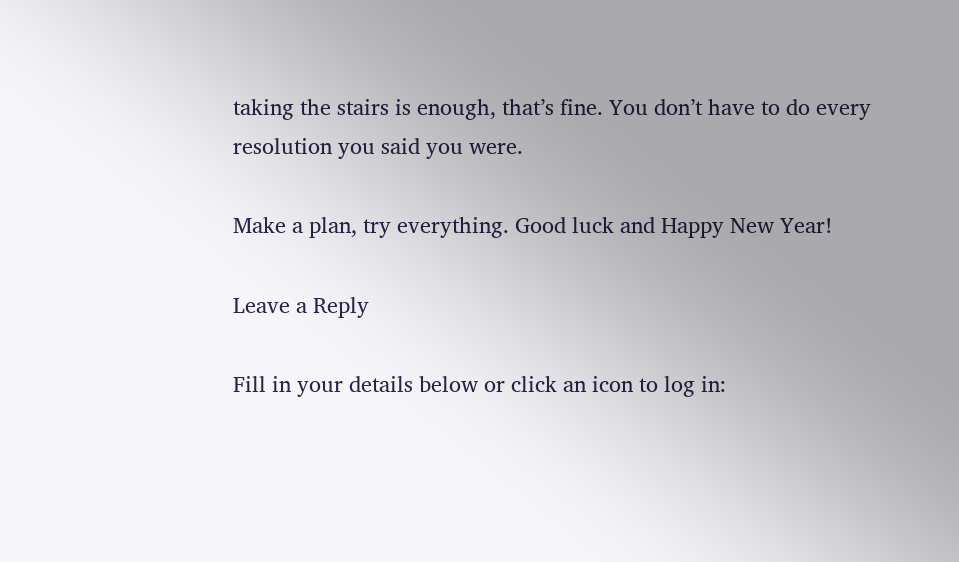taking the stairs is enough, that’s fine. You don’t have to do every resolution you said you were.

Make a plan, try everything. Good luck and Happy New Year!

Leave a Reply

Fill in your details below or click an icon to log in: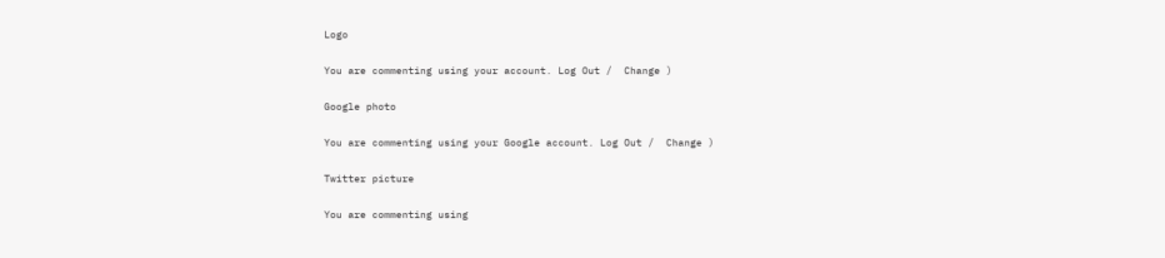Logo

You are commenting using your account. Log Out /  Change )

Google photo

You are commenting using your Google account. Log Out /  Change )

Twitter picture

You are commenting using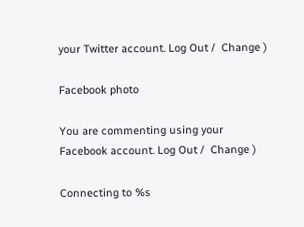your Twitter account. Log Out /  Change )

Facebook photo

You are commenting using your Facebook account. Log Out /  Change )

Connecting to %s